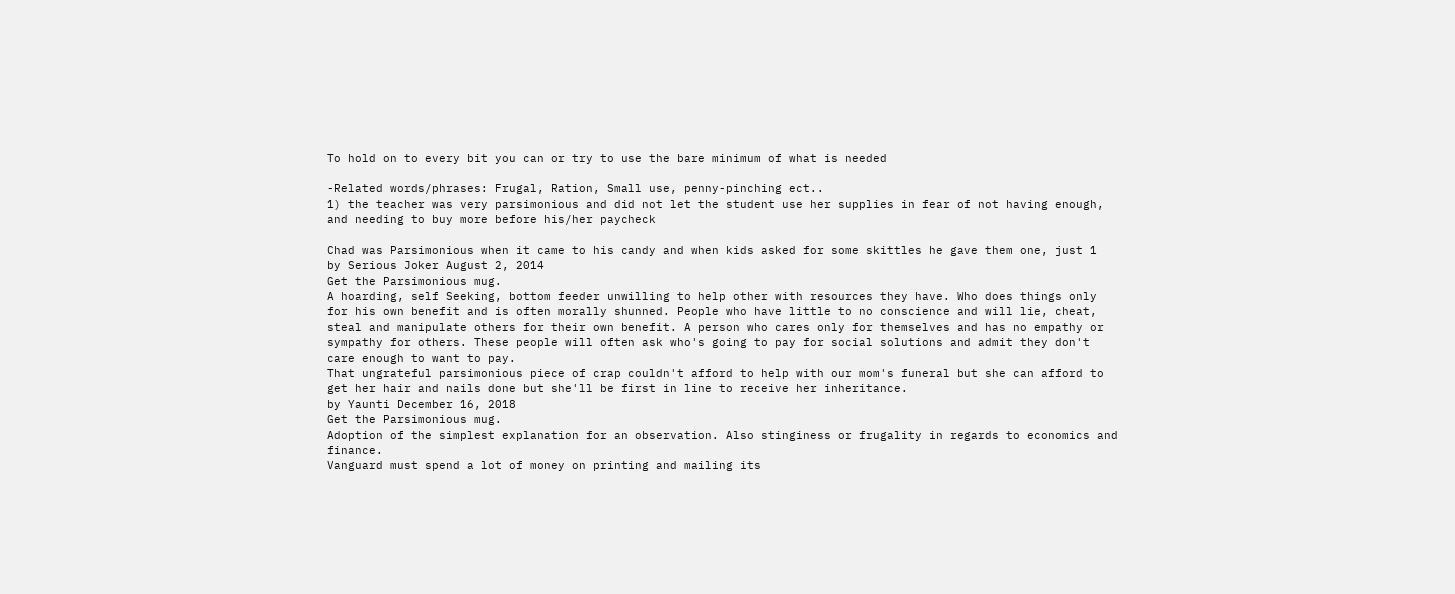To hold on to every bit you can or try to use the bare minimum of what is needed

-Related words/phrases: Frugal, Ration, Small use, penny-pinching ect..
1) the teacher was very parsimonious and did not let the student use her supplies in fear of not having enough, and needing to buy more before his/her paycheck

Chad was Parsimonious when it came to his candy and when kids asked for some skittles he gave them one, just 1
by Serious Joker August 2, 2014
Get the Parsimonious mug.
A hoarding, self Seeking, bottom feeder unwilling to help other with resources they have. Who does things only for his own benefit and is often morally shunned. People who have little to no conscience and will lie, cheat, steal and manipulate others for their own benefit. A person who cares only for themselves and has no empathy or sympathy for others. These people will often ask who's going to pay for social solutions and admit they don't care enough to want to pay.
That ungrateful parsimonious piece of crap couldn't afford to help with our mom's funeral but she can afford to get her hair and nails done but she'll be first in line to receive her inheritance.
by Yaunti December 16, 2018
Get the Parsimonious mug.
Adoption of the simplest explanation for an observation. Also stinginess or frugality in regards to economics and finance.
Vanguard must spend a lot of money on printing and mailing its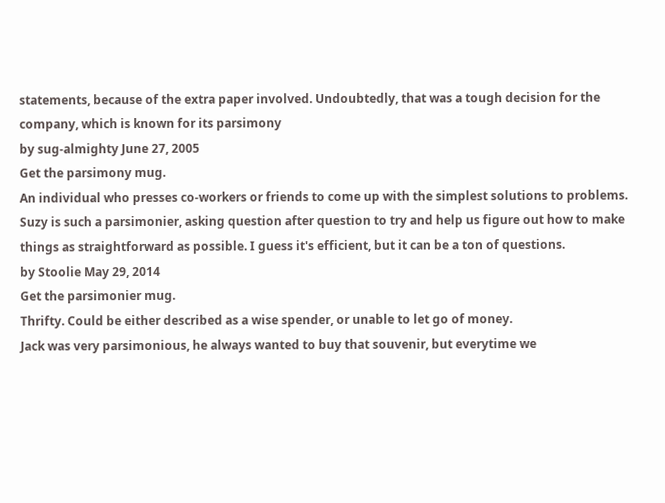statements, because of the extra paper involved. Undoubtedly, that was a tough decision for the company, which is known for its parsimony
by sug-almighty June 27, 2005
Get the parsimony mug.
An individual who presses co-workers or friends to come up with the simplest solutions to problems.
Suzy is such a parsimonier, asking question after question to try and help us figure out how to make things as straightforward as possible. I guess it's efficient, but it can be a ton of questions.
by Stoolie May 29, 2014
Get the parsimonier mug.
Thrifty. Could be either described as a wise spender, or unable to let go of money.
Jack was very parsimonious, he always wanted to buy that souvenir, but everytime we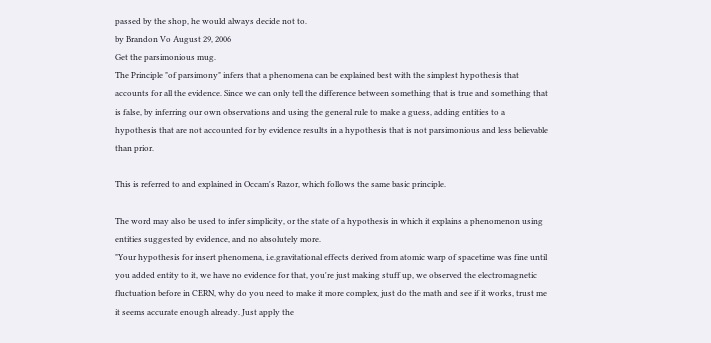passed by the shop, he would always decide not to.
by Brandon Vo August 29, 2006
Get the parsimonious mug.
The Principle "of parsimony" infers that a phenomena can be explained best with the simplest hypothesis that accounts for all the evidence. Since we can only tell the difference between something that is true and something that is false, by inferring our own observations and using the general rule to make a guess, adding entities to a hypothesis that are not accounted for by evidence results in a hypothesis that is not parsimonious and less believable than prior.

This is referred to and explained in Occam's Razor, which follows the same basic principle.

The word may also be used to infer simplicity, or the state of a hypothesis in which it explains a phenomenon using entities suggested by evidence, and no absolutely more.
"Your hypothesis for insert phenomena, i.e.gravitational effects derived from atomic warp of spacetime was fine until you added entity to it, we have no evidence for that, you're just making stuff up, we observed the electromagnetic fluctuation before in CERN, why do you need to make it more complex, just do the math and see if it works, trust me it seems accurate enough already. Just apply the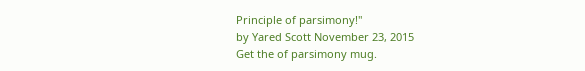Principle of parsimony!"
by Yared Scott November 23, 2015
Get the of parsimony mug.